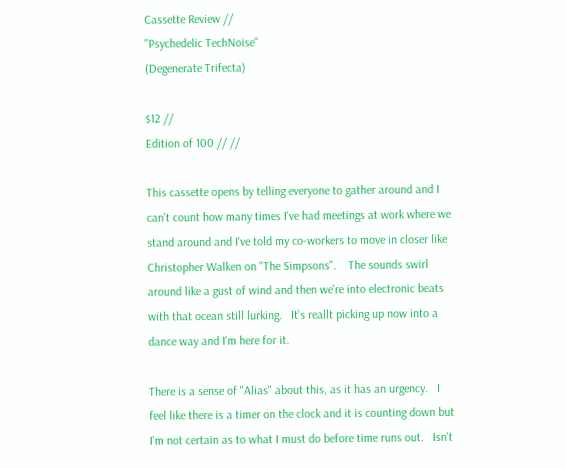Cassette Review //
"Psychedelic TechNoise"
(Degenerate Trifecta)

$12 //
Edition of 100 // //

This cassette opens by telling everyone to gather around and I can't count how many times I've had meetings at work where we stand around and I've told my co-workers to move in closer like Christopher Walken on "The Simpsons".    The sounds swirl around like a gust of wind and then we're into electronic beats with that ocean still lurking.   It's reallt picking up now into a dance way and I'm here for it.

There is a sense of "Alias" about this, as it has an urgency.   I feel like there is a timer on the clock and it is counting down but I'm not certain as to what I must do before time runs out.   Isn't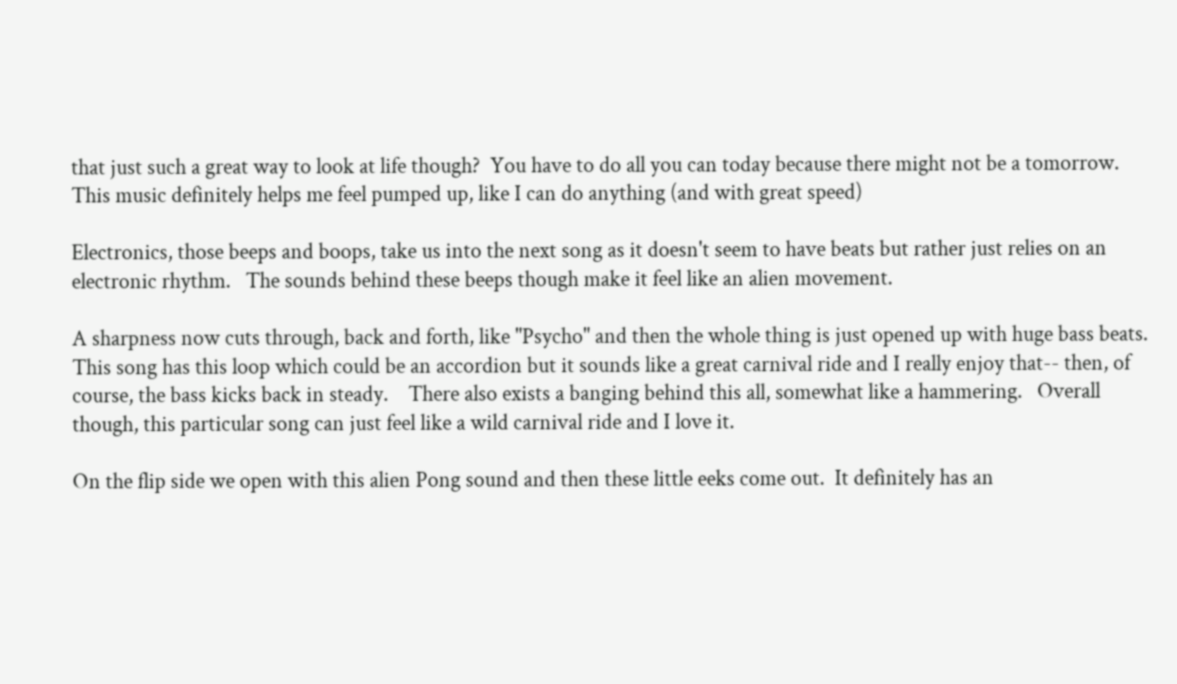that just such a great way to look at life though?  You have to do all you can today because there might not be a tomorrow.   This music definitely helps me feel pumped up, like I can do anything (and with great speed)

Electronics, those beeps and boops, take us into the next song as it doesn't seem to have beats but rather just relies on an electronic rhythm.   The sounds behind these beeps though make it feel like an alien movement.

A sharpness now cuts through, back and forth, like "Psycho" and then the whole thing is just opened up with huge bass beats.   This song has this loop which could be an accordion but it sounds like a great carnival ride and I really enjoy that-- then, of course, the bass kicks back in steady.    There also exists a banging behind this all, somewhat like a hammering.   Overall though, this particular song can just feel like a wild carnival ride and I love it.

On the flip side we open with this alien Pong sound and then these little eeks come out.  It definitely has an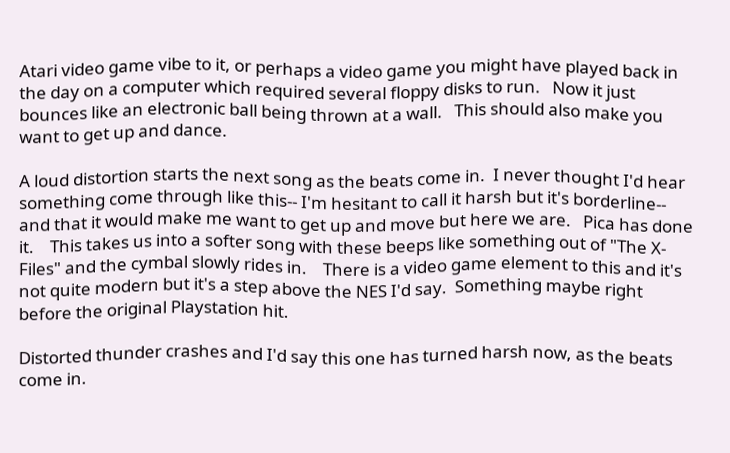Atari video game vibe to it, or perhaps a video game you might have played back in the day on a computer which required several floppy disks to run.   Now it just bounces like an electronic ball being thrown at a wall.   This should also make you want to get up and dance.

A loud distortion starts the next song as the beats come in.  I never thought I'd hear something come through like this-- I'm hesitant to call it harsh but it's borderline-- and that it would make me want to get up and move but here we are.   Pica has done it.    This takes us into a softer song with these beeps like something out of "The X-Files" and the cymbal slowly rides in.    There is a video game element to this and it's not quite modern but it's a step above the NES I'd say.  Something maybe right before the original Playstation hit.

Distorted thunder crashes and I'd say this one has turned harsh now, as the beats come in.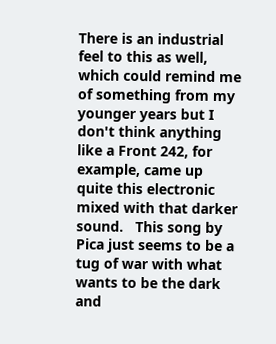There is an industrial feel to this as well, which could remind me of something from my younger years but I don't think anything like a Front 242, for example, came up quite this electronic mixed with that darker sound.   This song by Pica just seems to be a tug of war with what wants to be the dark and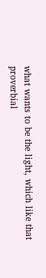what wants to be the light, which like that proverbial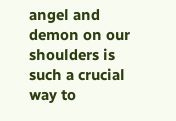angel and demon on our shoulders is such a crucial way to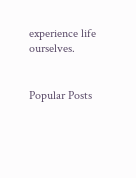experience life ourselves.


Popular Posts